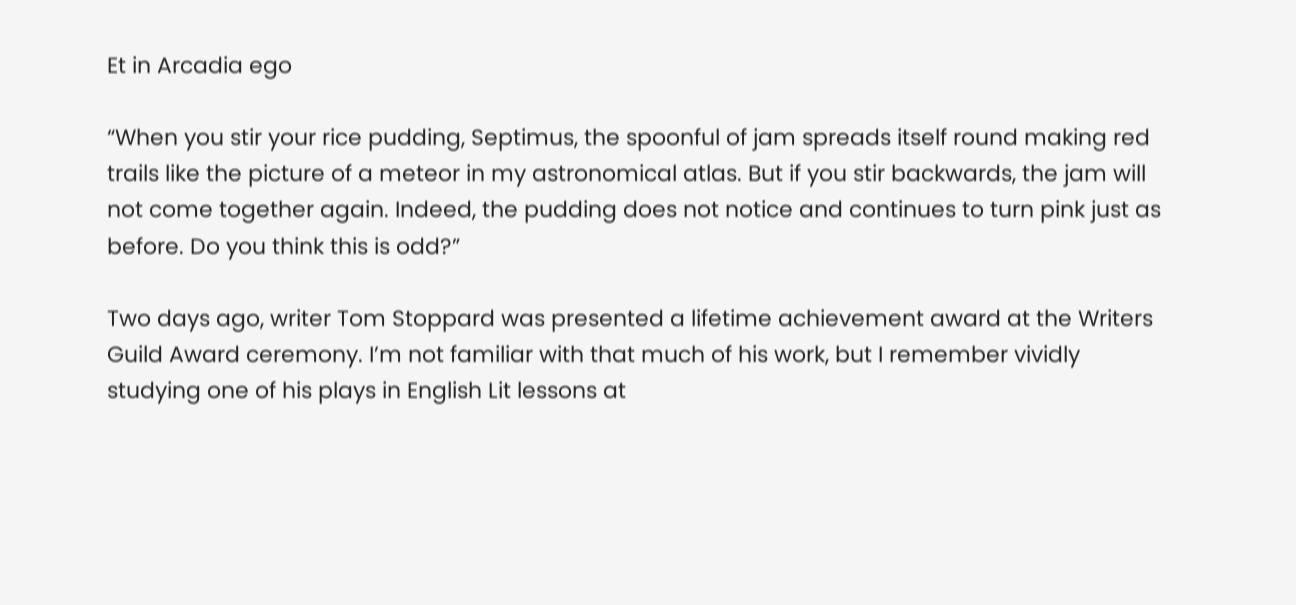Et in Arcadia ego

“When you stir your rice pudding, Septimus, the spoonful of jam spreads itself round making red trails like the picture of a meteor in my astronomical atlas. But if you stir backwards, the jam will not come together again. Indeed, the pudding does not notice and continues to turn pink just as before. Do you think this is odd?”

Two days ago, writer Tom Stoppard was presented a lifetime achievement award at the Writers Guild Award ceremony. I’m not familiar with that much of his work, but I remember vividly studying one of his plays in English Lit lessons at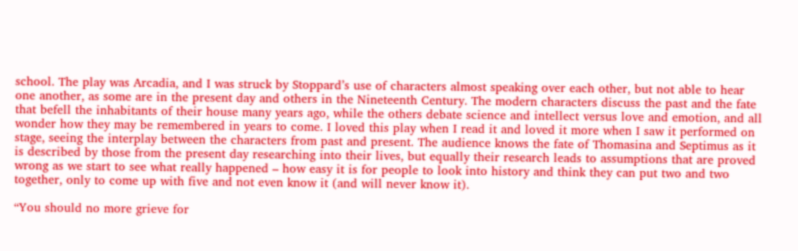school. The play was Arcadia, and I was struck by Stoppard’s use of characters almost speaking over each other, but not able to hear one another, as some are in the present day and others in the Nineteenth Century. The modern characters discuss the past and the fate that befell the inhabitants of their house many years ago, while the others debate science and intellect versus love and emotion, and all wonder how they may be remembered in years to come. I loved this play when I read it and loved it more when I saw it performed on stage, seeing the interplay between the characters from past and present. The audience knows the fate of Thomasina and Septimus as it is described by those from the present day researching into their lives, but equally their research leads to assumptions that are proved wrong as we start to see what really happened – how easy it is for people to look into history and think they can put two and two together, only to come up with five and not even know it (and will never know it).

“You should no more grieve for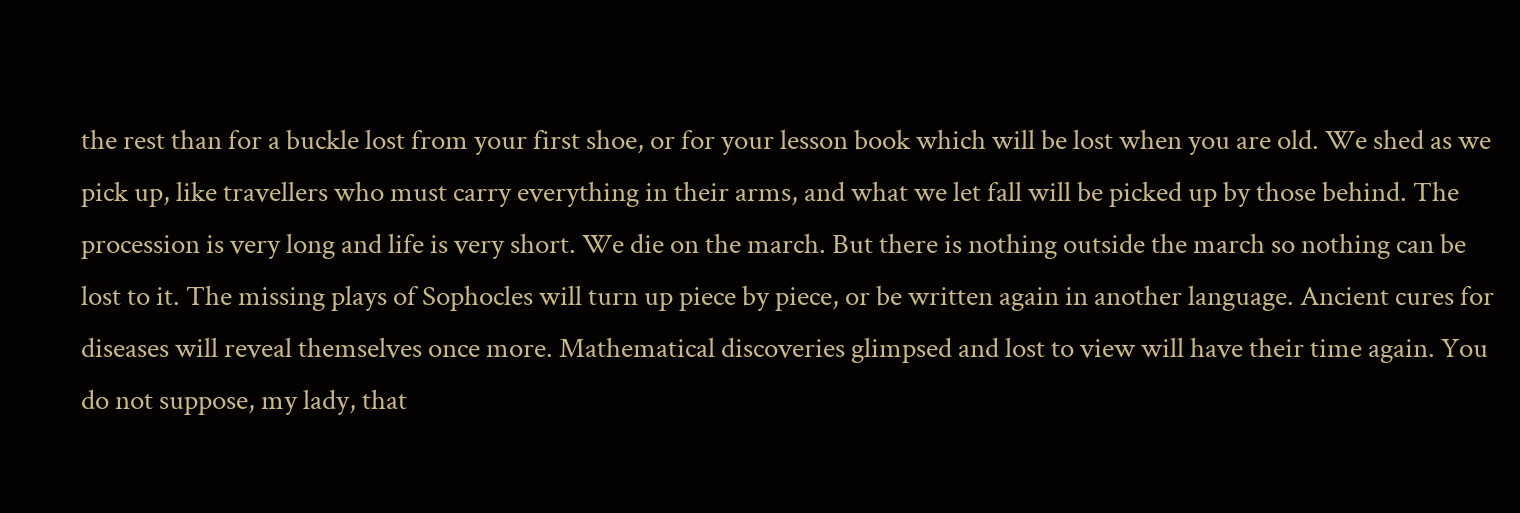the rest than for a buckle lost from your first shoe, or for your lesson book which will be lost when you are old. We shed as we pick up, like travellers who must carry everything in their arms, and what we let fall will be picked up by those behind. The procession is very long and life is very short. We die on the march. But there is nothing outside the march so nothing can be lost to it. The missing plays of Sophocles will turn up piece by piece, or be written again in another language. Ancient cures for diseases will reveal themselves once more. Mathematical discoveries glimpsed and lost to view will have their time again. You do not suppose, my lady, that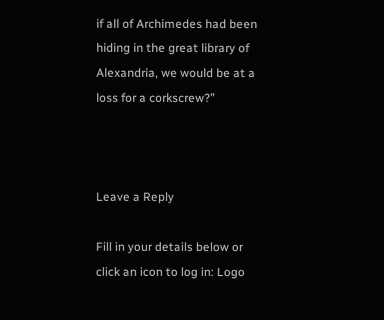if all of Archimedes had been hiding in the great library of Alexandria, we would be at a loss for a corkscrew?”



Leave a Reply

Fill in your details below or click an icon to log in: Logo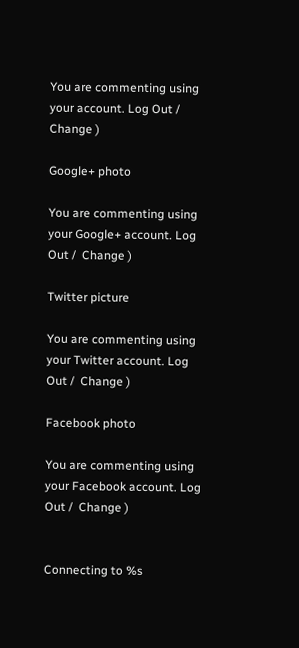You are commenting using your account. Log Out /  Change )

Google+ photo

You are commenting using your Google+ account. Log Out /  Change )

Twitter picture

You are commenting using your Twitter account. Log Out /  Change )

Facebook photo

You are commenting using your Facebook account. Log Out /  Change )


Connecting to %s